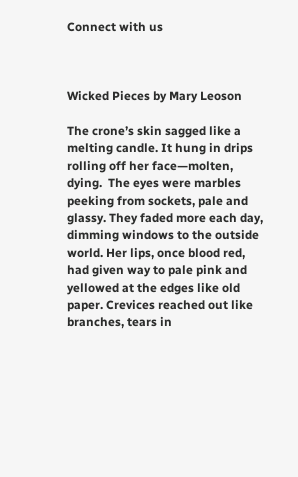Connect with us



Wicked Pieces by Mary Leoson

The crone’s skin sagged like a melting candle. It hung in drips rolling off her face—molten, dying.  The eyes were marbles peeking from sockets, pale and glassy. They faded more each day, dimming windows to the outside world. Her lips, once blood red, had given way to pale pink and yellowed at the edges like old paper. Crevices reached out like branches, tears in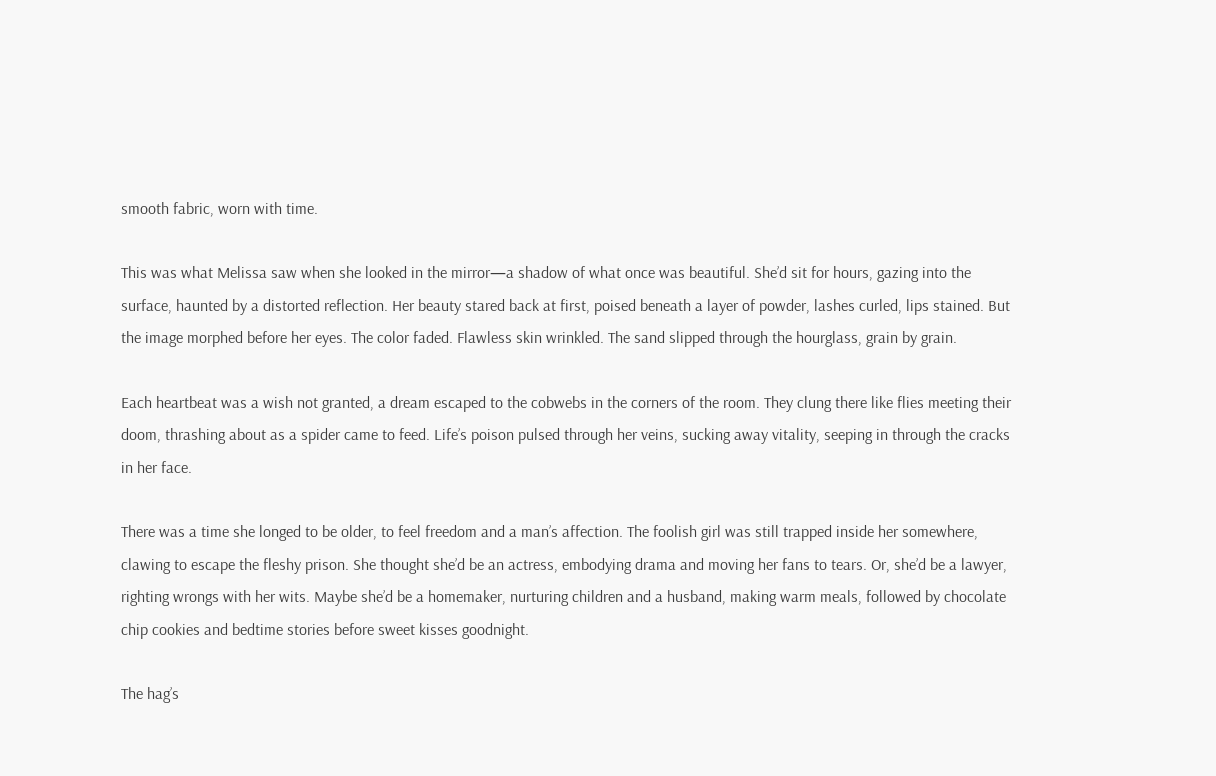smooth fabric, worn with time.

This was what Melissa saw when she looked in the mirror—a shadow of what once was beautiful. She’d sit for hours, gazing into the surface, haunted by a distorted reflection. Her beauty stared back at first, poised beneath a layer of powder, lashes curled, lips stained. But the image morphed before her eyes. The color faded. Flawless skin wrinkled. The sand slipped through the hourglass, grain by grain.

Each heartbeat was a wish not granted, a dream escaped to the cobwebs in the corners of the room. They clung there like flies meeting their doom, thrashing about as a spider came to feed. Life’s poison pulsed through her veins, sucking away vitality, seeping in through the cracks in her face.

There was a time she longed to be older, to feel freedom and a man’s affection. The foolish girl was still trapped inside her somewhere, clawing to escape the fleshy prison. She thought she’d be an actress, embodying drama and moving her fans to tears. Or, she’d be a lawyer, righting wrongs with her wits. Maybe she’d be a homemaker, nurturing children and a husband, making warm meals, followed by chocolate chip cookies and bedtime stories before sweet kisses goodnight.

The hag’s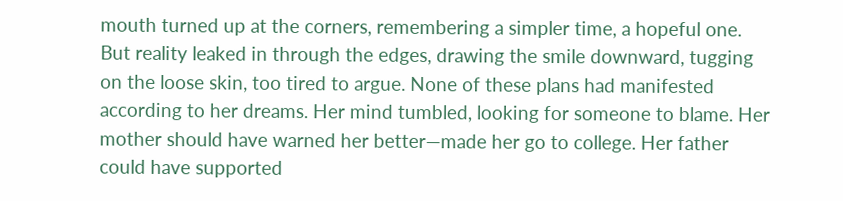mouth turned up at the corners, remembering a simpler time, a hopeful one. But reality leaked in through the edges, drawing the smile downward, tugging on the loose skin, too tired to argue. None of these plans had manifested according to her dreams. Her mind tumbled, looking for someone to blame. Her mother should have warned her better—made her go to college. Her father could have supported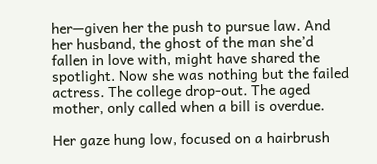her—given her the push to pursue law. And her husband, the ghost of the man she’d fallen in love with, might have shared the spotlight. Now she was nothing but the failed actress. The college drop-out. The aged mother, only called when a bill is overdue.

Her gaze hung low, focused on a hairbrush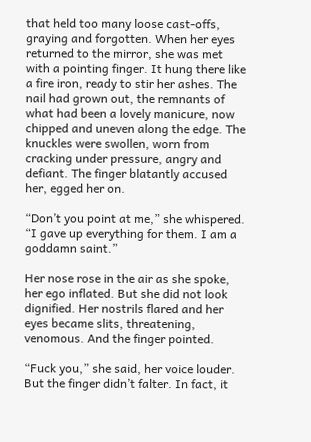that held too many loose cast-offs, graying and forgotten. When her eyes returned to the mirror, she was met with a pointing finger. It hung there like a fire iron, ready to stir her ashes. The nail had grown out, the remnants of what had been a lovely manicure, now chipped and uneven along the edge. The knuckles were swollen, worn from cracking under pressure, angry and defiant. The finger blatantly accused her, egged her on.

“Don’t you point at me,” she whispered. “I gave up everything for them. I am a goddamn saint.”

Her nose rose in the air as she spoke, her ego inflated. But she did not look dignified. Her nostrils flared and her eyes became slits, threatening, venomous. And the finger pointed.

“Fuck you,” she said, her voice louder. But the finger didn’t falter. In fact, it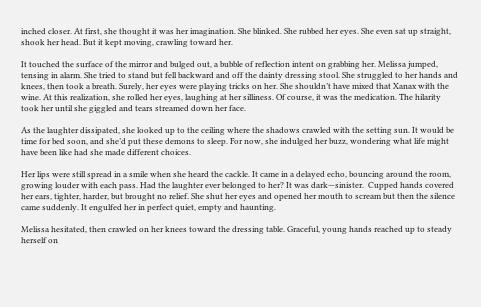inched closer. At first, she thought it was her imagination. She blinked. She rubbed her eyes. She even sat up straight, shook her head. But it kept moving, crawling toward her.

It touched the surface of the mirror and bulged out, a bubble of reflection intent on grabbing her. Melissa jumped, tensing in alarm. She tried to stand but fell backward and off the dainty dressing stool. She struggled to her hands and knees, then took a breath. Surely, her eyes were playing tricks on her. She shouldn’t have mixed that Xanax with the wine. At this realization, she rolled her eyes, laughing at her silliness. Of course, it was the medication. The hilarity took her until she giggled and tears streamed down her face.

As the laughter dissipated, she looked up to the ceiling where the shadows crawled with the setting sun. It would be time for bed soon, and she’d put these demons to sleep. For now, she indulged her buzz, wondering what life might have been like had she made different choices.

Her lips were still spread in a smile when she heard the cackle. It came in a delayed echo, bouncing around the room, growing louder with each pass. Had the laughter ever belonged to her? It was dark—sinister.  Cupped hands covered her ears, tighter, harder, but brought no relief. She shut her eyes and opened her mouth to scream but then the silence came suddenly. It engulfed her in perfect quiet, empty and haunting.

Melissa hesitated, then crawled on her knees toward the dressing table. Graceful, young hands reached up to steady herself on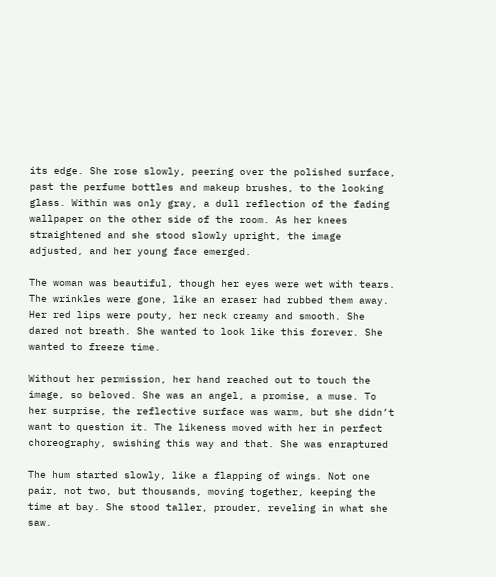its edge. She rose slowly, peering over the polished surface, past the perfume bottles and makeup brushes, to the looking glass. Within was only gray, a dull reflection of the fading wallpaper on the other side of the room. As her knees straightened and she stood slowly upright, the image adjusted, and her young face emerged.

The woman was beautiful, though her eyes were wet with tears. The wrinkles were gone, like an eraser had rubbed them away. Her red lips were pouty, her neck creamy and smooth. She dared not breath. She wanted to look like this forever. She wanted to freeze time.

Without her permission, her hand reached out to touch the image, so beloved. She was an angel, a promise, a muse. To her surprise, the reflective surface was warm, but she didn’t want to question it. The likeness moved with her in perfect choreography, swishing this way and that. She was enraptured

The hum started slowly, like a flapping of wings. Not one pair, not two, but thousands, moving together, keeping the time at bay. She stood taller, prouder, reveling in what she saw.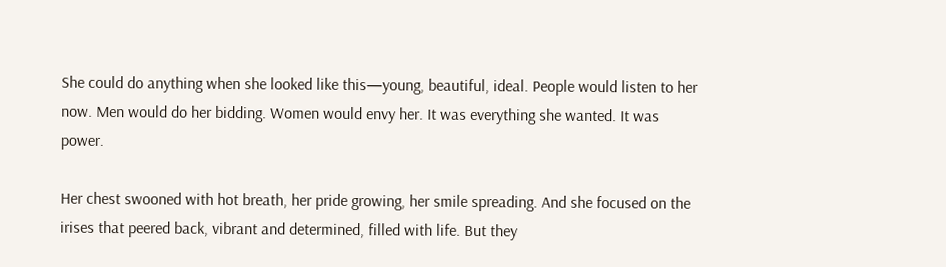She could do anything when she looked like this—young, beautiful, ideal. People would listen to her now. Men would do her bidding. Women would envy her. It was everything she wanted. It was power.

Her chest swooned with hot breath, her pride growing, her smile spreading. And she focused on the irises that peered back, vibrant and determined, filled with life. But they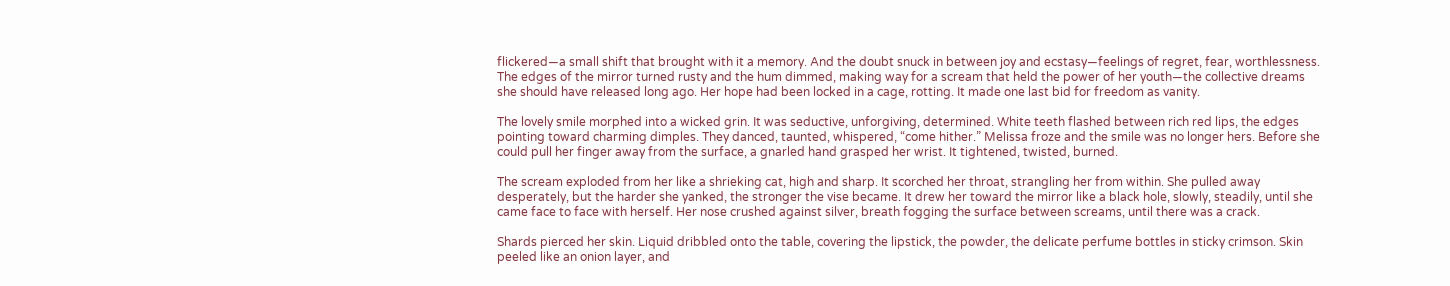flickered—a small shift that brought with it a memory. And the doubt snuck in between joy and ecstasy—feelings of regret, fear, worthlessness. The edges of the mirror turned rusty and the hum dimmed, making way for a scream that held the power of her youth—the collective dreams she should have released long ago. Her hope had been locked in a cage, rotting. It made one last bid for freedom as vanity.

The lovely smile morphed into a wicked grin. It was seductive, unforgiving, determined. White teeth flashed between rich red lips, the edges pointing toward charming dimples. They danced, taunted, whispered, “come hither.” Melissa froze and the smile was no longer hers. Before she could pull her finger away from the surface, a gnarled hand grasped her wrist. It tightened, twisted, burned.

The scream exploded from her like a shrieking cat, high and sharp. It scorched her throat, strangling her from within. She pulled away desperately, but the harder she yanked, the stronger the vise became. It drew her toward the mirror like a black hole, slowly, steadily, until she came face to face with herself. Her nose crushed against silver, breath fogging the surface between screams, until there was a crack.

Shards pierced her skin. Liquid dribbled onto the table, covering the lipstick, the powder, the delicate perfume bottles in sticky crimson. Skin peeled like an onion layer, and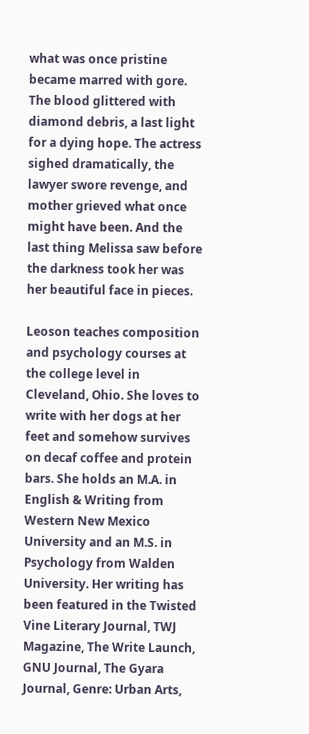what was once pristine became marred with gore. The blood glittered with diamond debris, a last light for a dying hope. The actress sighed dramatically, the lawyer swore revenge, and mother grieved what once might have been. And the last thing Melissa saw before the darkness took her was her beautiful face in pieces.

Leoson teaches composition and psychology courses at the college level in Cleveland, Ohio. She loves to write with her dogs at her feet and somehow survives on decaf coffee and protein bars. She holds an M.A. in English & Writing from Western New Mexico University and an M.S. in Psychology from Walden University. Her writing has been featured in the Twisted Vine Literary Journal, TWJ Magazine, The Write Launch, GNU Journal, The Gyara Journal, Genre: Urban Arts,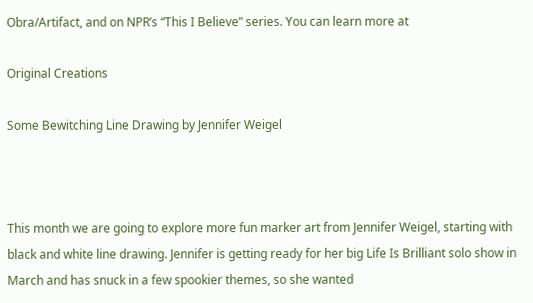Obra/Artifact, and on NPR’s “This I Believe” series. You can learn more at

Original Creations

Some Bewitching Line Drawing by Jennifer Weigel



This month we are going to explore more fun marker art from Jennifer Weigel, starting with black and white line drawing. Jennifer is getting ready for her big Life Is Brilliant solo show in March and has snuck in a few spookier themes, so she wanted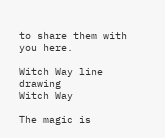to share them with you here.

Witch Way line drawing
Witch Way

The magic is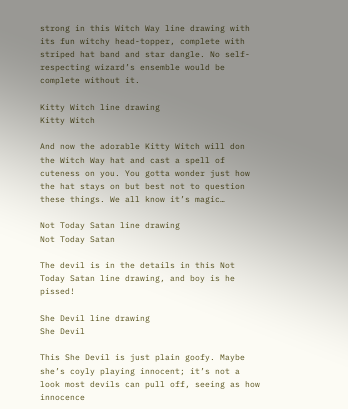strong in this Witch Way line drawing with its fun witchy head-topper, complete with striped hat band and star dangle. No self-respecting wizard’s ensemble would be complete without it.

Kitty Witch line drawing
Kitty Witch

And now the adorable Kitty Witch will don the Witch Way hat and cast a spell of cuteness on you. You gotta wonder just how the hat stays on but best not to question these things. We all know it’s magic…

Not Today Satan line drawing
Not Today Satan

The devil is in the details in this Not Today Satan line drawing, and boy is he pissed!

She Devil line drawing
She Devil

This She Devil is just plain goofy. Maybe she’s coyly playing innocent; it’s not a look most devils can pull off, seeing as how innocence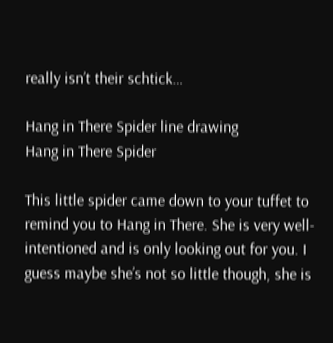really isn’t their schtick…

Hang in There Spider line drawing
Hang in There Spider

This little spider came down to your tuffet to remind you to Hang in There. She is very well-intentioned and is only looking out for you. I guess maybe she’s not so little though, she is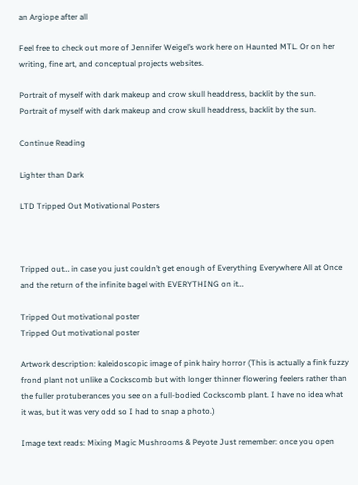an Argiope after all

Feel free to check out more of Jennifer Weigel’s work here on Haunted MTL. Or on her writing, fine art, and conceptual projects websites.

Portrait of myself with dark makeup and crow skull headdress, backlit by the sun.
Portrait of myself with dark makeup and crow skull headdress, backlit by the sun.

Continue Reading

Lighter than Dark

LTD Tripped Out Motivational Posters



Tripped out… in case you just couldn’t get enough of Everything Everywhere All at Once and the return of the infinite bagel with EVERYTHING on it…

Tripped Out motivational poster
Tripped Out motivational poster

Artwork description: kaleidoscopic image of pink hairy horror (This is actually a fink fuzzy frond plant not unlike a Cockscomb but with longer thinner flowering feelers rather than the fuller protuberances you see on a full-bodied Cockscomb plant. I have no idea what it was, but it was very odd so I had to snap a photo.)

Image text reads: Mixing Magic Mushrooms & Peyote Just remember: once you open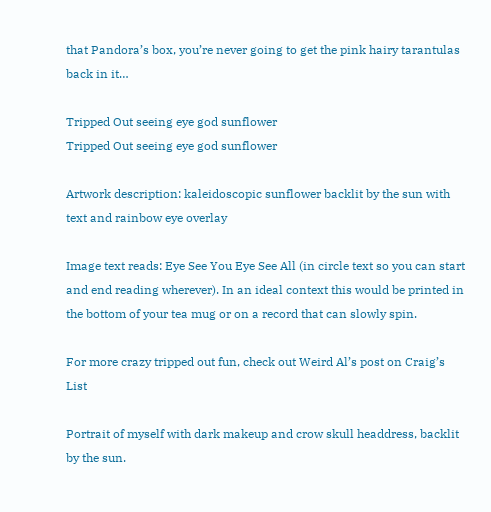that Pandora’s box, you’re never going to get the pink hairy tarantulas back in it…

Tripped Out seeing eye god sunflower
Tripped Out seeing eye god sunflower

Artwork description: kaleidoscopic sunflower backlit by the sun with text and rainbow eye overlay

Image text reads: Eye See You Eye See All (in circle text so you can start and end reading wherever). In an ideal context this would be printed in the bottom of your tea mug or on a record that can slowly spin.

For more crazy tripped out fun, check out Weird Al’s post on Craig’s List

Portrait of myself with dark makeup and crow skull headdress, backlit by the sun.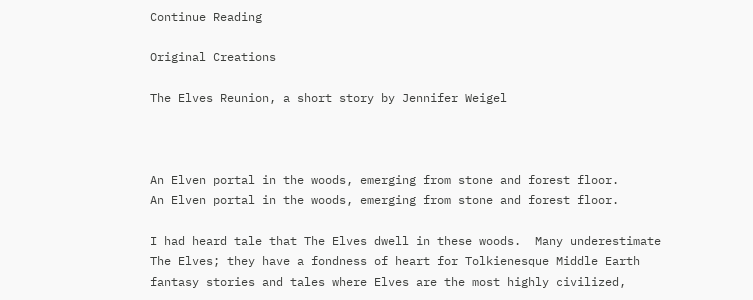Continue Reading

Original Creations

The Elves Reunion, a short story by Jennifer Weigel



An Elven portal in the woods, emerging from stone and forest floor.
An Elven portal in the woods, emerging from stone and forest floor.

I had heard tale that The Elves dwell in these woods.  Many underestimate The Elves; they have a fondness of heart for Tolkienesque Middle Earth fantasy stories and tales where Elves are the most highly civilized,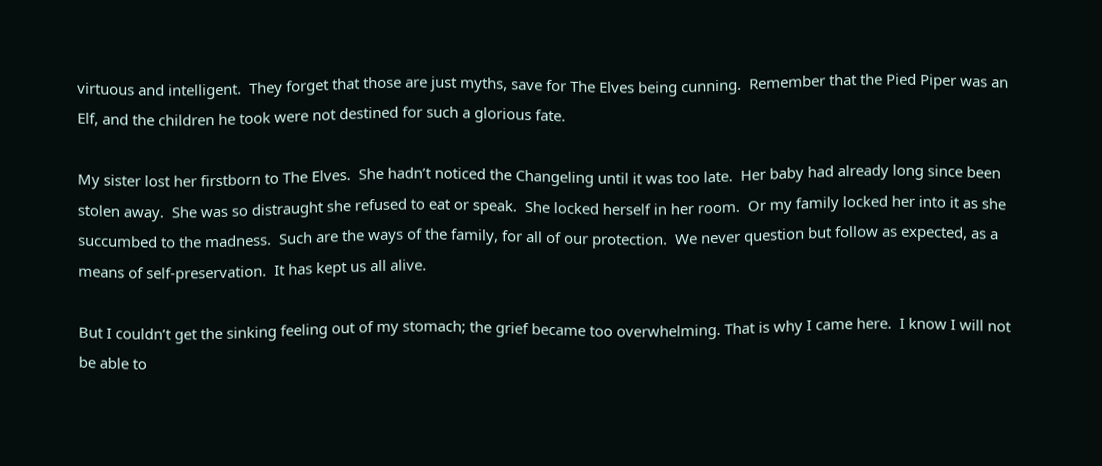virtuous and intelligent.  They forget that those are just myths, save for The Elves being cunning.  Remember that the Pied Piper was an Elf, and the children he took were not destined for such a glorious fate.

My sister lost her firstborn to The Elves.  She hadn’t noticed the Changeling until it was too late.  Her baby had already long since been stolen away.  She was so distraught she refused to eat or speak.  She locked herself in her room.  Or my family locked her into it as she succumbed to the madness.  Such are the ways of the family, for all of our protection.  We never question but follow as expected, as a means of self-preservation.  It has kept us all alive.

But I couldn’t get the sinking feeling out of my stomach; the grief became too overwhelming. That is why I came here.  I know I will not be able to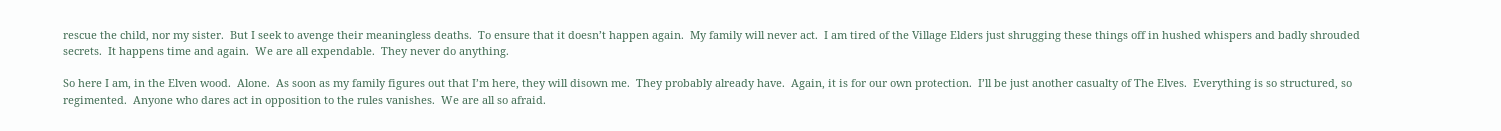rescue the child, nor my sister.  But I seek to avenge their meaningless deaths.  To ensure that it doesn’t happen again.  My family will never act.  I am tired of the Village Elders just shrugging these things off in hushed whispers and badly shrouded secrets.  It happens time and again.  We are all expendable.  They never do anything.

So here I am, in the Elven wood.  Alone.  As soon as my family figures out that I’m here, they will disown me.  They probably already have.  Again, it is for our own protection.  I’ll be just another casualty of The Elves.  Everything is so structured, so regimented.  Anyone who dares act in opposition to the rules vanishes.  We are all so afraid.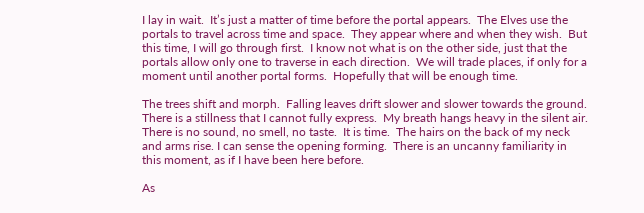I lay in wait.  It’s just a matter of time before the portal appears.  The Elves use the portals to travel across time and space.  They appear where and when they wish.  But this time, I will go through first.  I know not what is on the other side, just that the portals allow only one to traverse in each direction.  We will trade places, if only for a moment until another portal forms.  Hopefully that will be enough time.

The trees shift and morph.  Falling leaves drift slower and slower towards the ground.  There is a stillness that I cannot fully express.  My breath hangs heavy in the silent air.  There is no sound, no smell, no taste.  It is time.  The hairs on the back of my neck and arms rise. I can sense the opening forming.  There is an uncanny familiarity in this moment, as if I have been here before.

As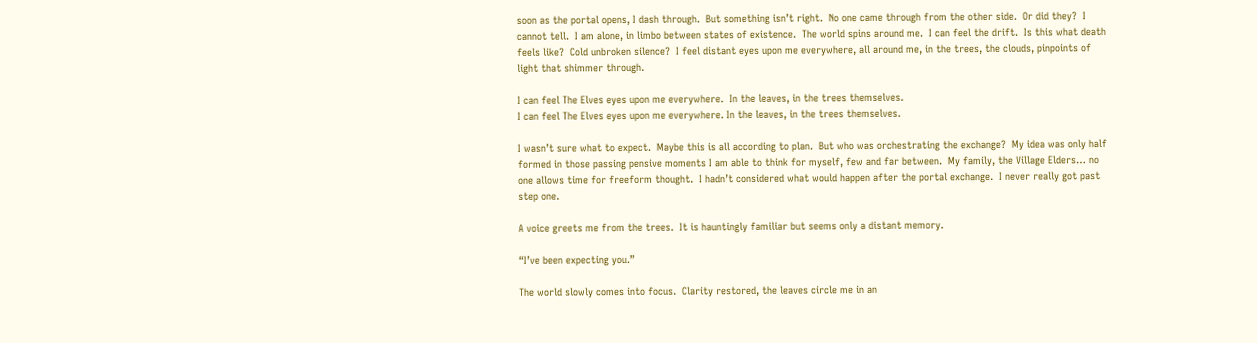soon as the portal opens, I dash through.  But something isn’t right.  No one came through from the other side.  Or did they?  I cannot tell.  I am alone, in limbo between states of existence.  The world spins around me.  I can feel the drift.  Is this what death feels like?  Cold unbroken silence?  I feel distant eyes upon me everywhere, all around me, in the trees, the clouds, pinpoints of light that shimmer through.

I can feel The Elves eyes upon me everywhere.  In the leaves, in the trees themselves.
I can feel The Elves eyes upon me everywhere. In the leaves, in the trees themselves.

I wasn’t sure what to expect.  Maybe this is all according to plan.  But who was orchestrating the exchange?  My idea was only half formed in those passing pensive moments I am able to think for myself, few and far between.  My family, the Village Elders… no one allows time for freeform thought.  I hadn’t considered what would happen after the portal exchange.  I never really got past step one.

A voice greets me from the trees.  It is hauntingly familiar but seems only a distant memory.

“I’ve been expecting you.”

The world slowly comes into focus.  Clarity restored, the leaves circle me in an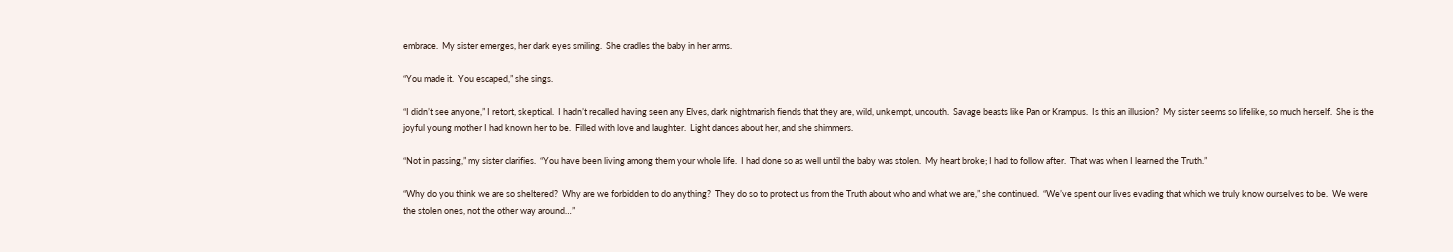embrace.  My sister emerges, her dark eyes smiling.  She cradles the baby in her arms.

“You made it.  You escaped,” she sings.

“I didn’t see anyone,” I retort, skeptical.  I hadn’t recalled having seen any Elves, dark nightmarish fiends that they are, wild, unkempt, uncouth.  Savage beasts like Pan or Krampus.  Is this an illusion?  My sister seems so lifelike, so much herself.  She is the joyful young mother I had known her to be.  Filled with love and laughter.  Light dances about her, and she shimmers.

“Not in passing,” my sister clarifies.  “You have been living among them your whole life.  I had done so as well until the baby was stolen.  My heart broke; I had to follow after.  That was when I learned the Truth.”

“Why do you think we are so sheltered?  Why are we forbidden to do anything?  They do so to protect us from the Truth about who and what we are,” she continued.  “We’ve spent our lives evading that which we truly know ourselves to be.  We were the stolen ones, not the other way around…”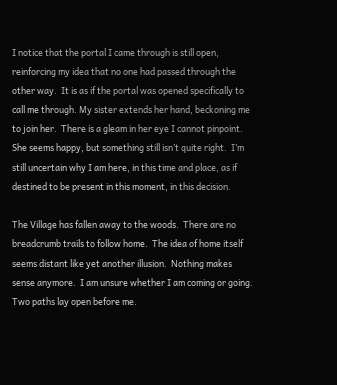I notice that the portal I came through is still open, reinforcing my idea that no one had passed through the other way.  It is as if the portal was opened specifically to call me through. My sister extends her hand, beckoning me to join her.  There is a gleam in her eye I cannot pinpoint.  She seems happy, but something still isn’t quite right.  I’m still uncertain why I am here, in this time and place, as if destined to be present in this moment, in this decision.

The Village has fallen away to the woods.  There are no breadcrumb trails to follow home.  The idea of home itself seems distant like yet another illusion.  Nothing makes sense anymore.  I am unsure whether I am coming or going.  Two paths lay open before me.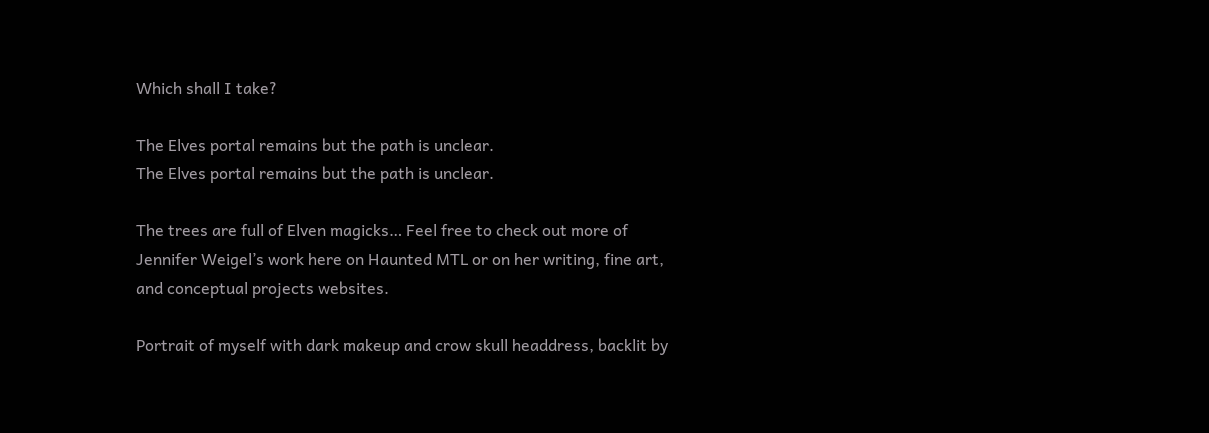Which shall I take?

The Elves portal remains but the path is unclear.
The Elves portal remains but the path is unclear.

The trees are full of Elven magicks… Feel free to check out more of Jennifer Weigel’s work here on Haunted MTL or on her writing, fine art, and conceptual projects websites.

Portrait of myself with dark makeup and crow skull headdress, backlit by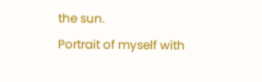the sun.
Portrait of myself with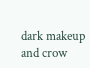dark makeup and crow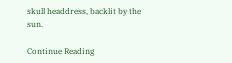skull headdress, backlit by the sun.

Continue Reading